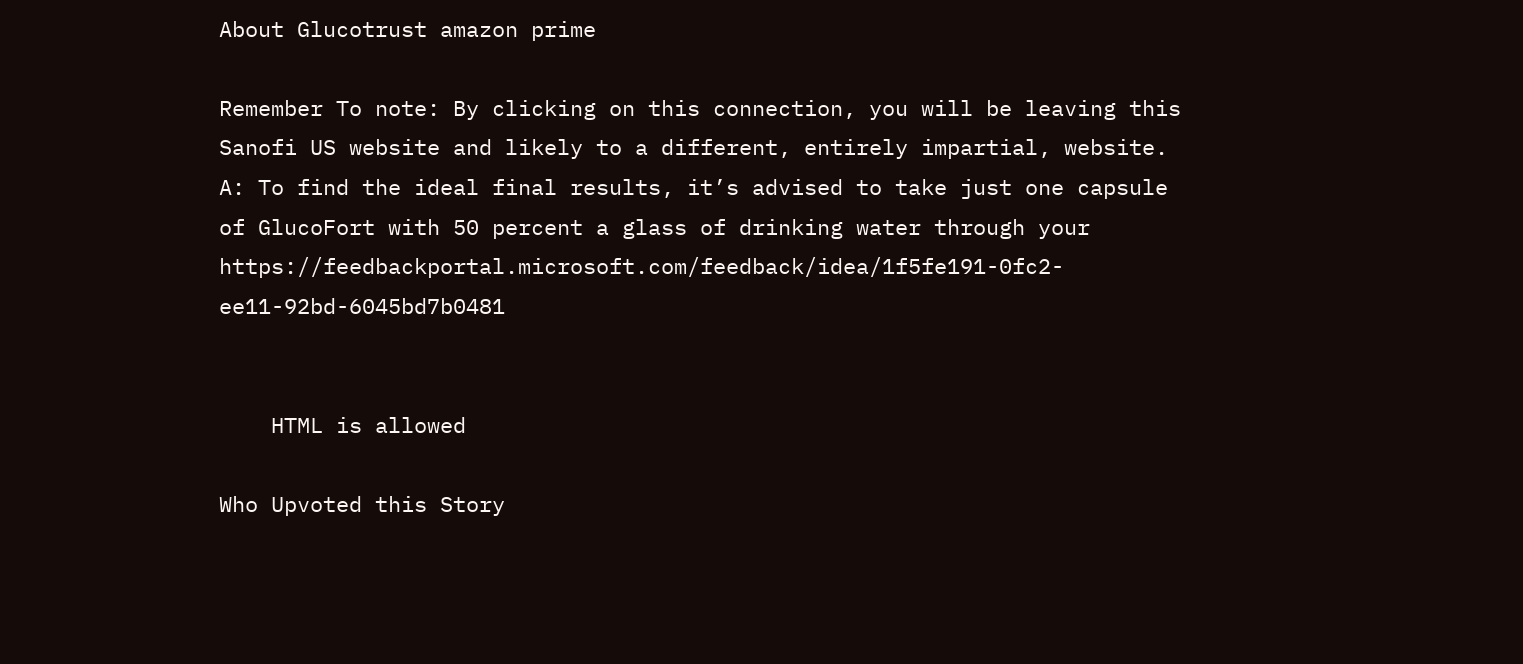About Glucotrust amazon prime

Remember To note: By clicking on this connection, you will be leaving this Sanofi US website and likely to a different, entirely impartial, website. A: To find the ideal final results, it’s advised to take just one capsule of GlucoFort with 50 percent a glass of drinking water through your https://feedbackportal.microsoft.com/feedback/idea/1f5fe191-0fc2-ee11-92bd-6045bd7b0481


    HTML is allowed

Who Upvoted this Story